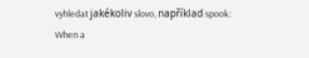vyhledat jakékoliv slovo, například spook:
When a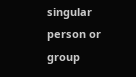singular person or group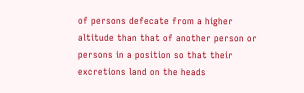of persons defecate from a higher altitude than that of another person or persons in a position so that their excretions land on the heads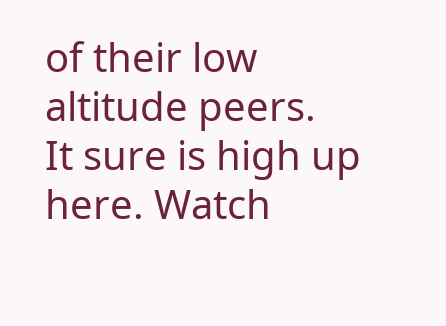of their low altitude peers.
It sure is high up here. Watch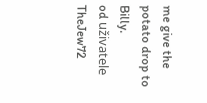me give the potato drop to Billy.
od uživatele TheJew72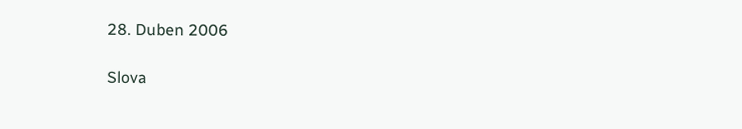28. Duben 2006

Slova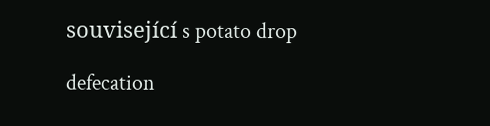související s potato drop

defecation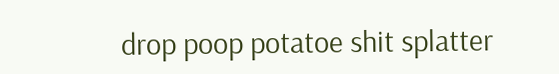drop poop potatoe shit splatter